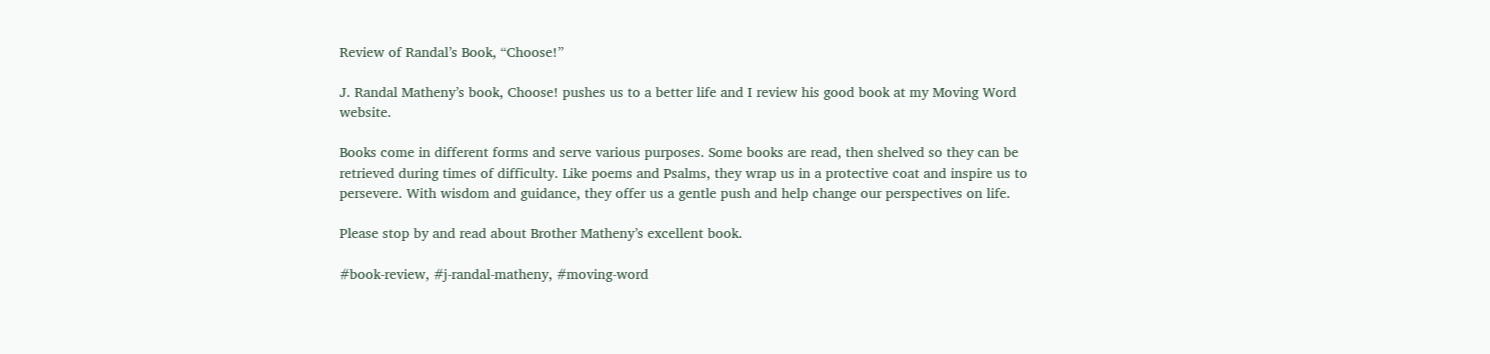Review of Randal’s Book, “Choose!”

J. Randal Matheny’s book, Choose! pushes us to a better life and I review his good book at my Moving Word website.

Books come in different forms and serve various purposes. Some books are read, then shelved so they can be retrieved during times of difficulty. Like poems and Psalms, they wrap us in a protective coat and inspire us to persevere. With wisdom and guidance, they offer us a gentle push and help change our perspectives on life.

Please stop by and read about Brother Matheny’s excellent book.

#book-review, #j-randal-matheny, #moving-word